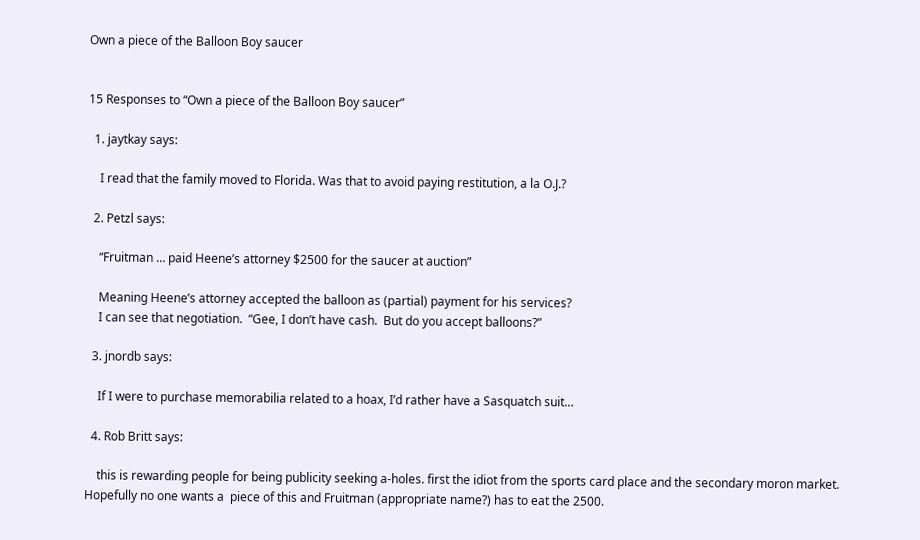Own a piece of the Balloon Boy saucer


15 Responses to “Own a piece of the Balloon Boy saucer”

  1. jaytkay says:

    I read that the family moved to Florida. Was that to avoid paying restitution, a la O.J.?

  2. Petzl says:

    “Fruitman … paid Heene’s attorney $2500 for the saucer at auction”

    Meaning Heene’s attorney accepted the balloon as (partial) payment for his services?
    I can see that negotiation.  “Gee, I don’t have cash.  But do you accept balloons?”

  3. jnordb says:

    If I were to purchase memorabilia related to a hoax, I’d rather have a Sasquatch suit…

  4. Rob Britt says:

    this is rewarding people for being publicity seeking a-holes. first the idiot from the sports card place and the secondary moron market. Hopefully no one wants a  piece of this and Fruitman (appropriate name?) has to eat the 2500.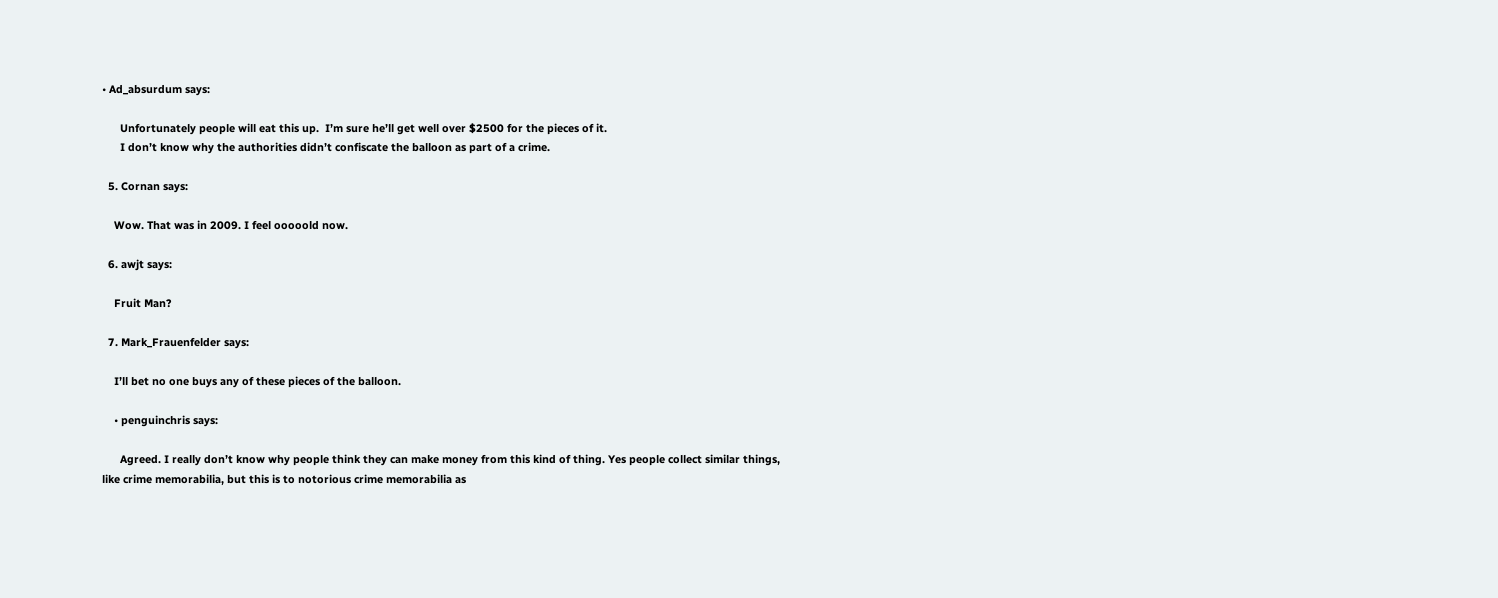• Ad_absurdum says:

      Unfortunately people will eat this up.  I’m sure he’ll get well over $2500 for the pieces of it.
      I don’t know why the authorities didn’t confiscate the balloon as part of a crime.

  5. Cornan says:

    Wow. That was in 2009. I feel ooooold now.

  6. awjt says:

    Fruit Man?

  7. Mark_Frauenfelder says:

    I’ll bet no one buys any of these pieces of the balloon.

    • penguinchris says:

      Agreed. I really don’t know why people think they can make money from this kind of thing. Yes people collect similar things, like crime memorabilia, but this is to notorious crime memorabilia as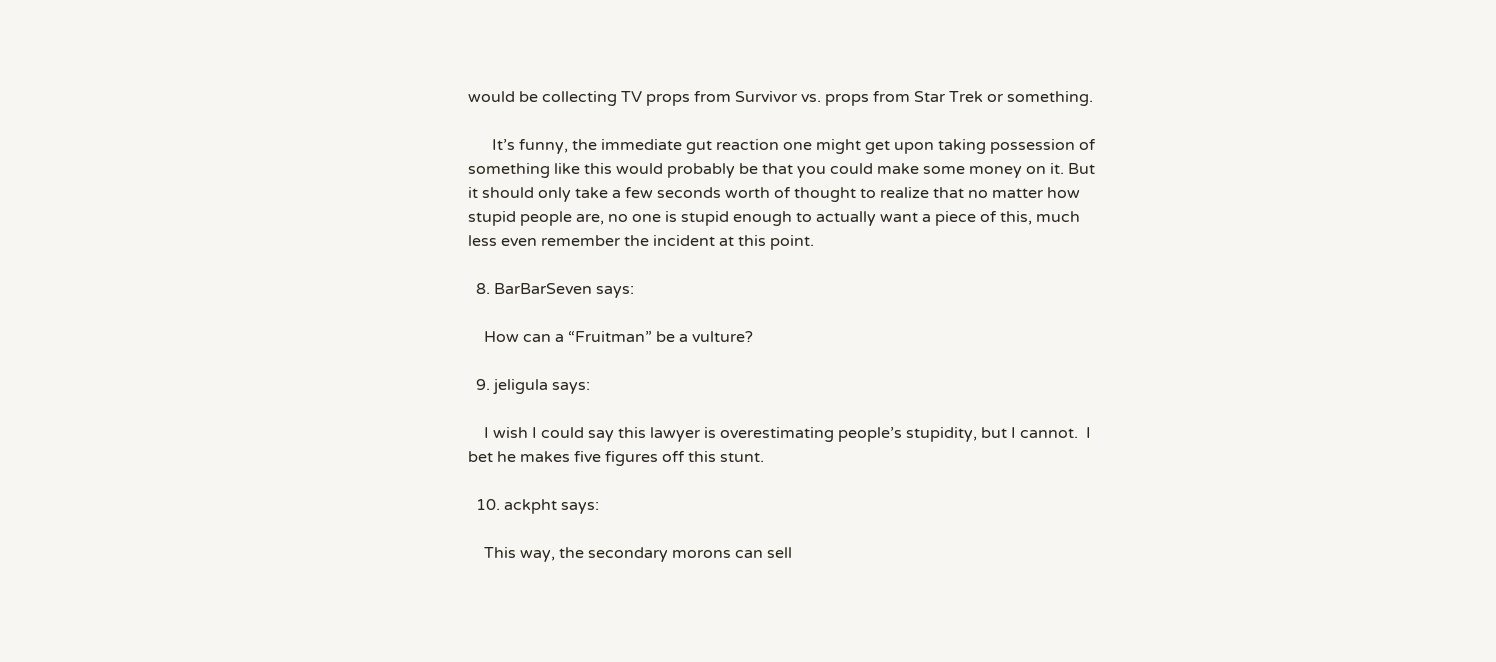would be collecting TV props from Survivor vs. props from Star Trek or something.

      It’s funny, the immediate gut reaction one might get upon taking possession of something like this would probably be that you could make some money on it. But it should only take a few seconds worth of thought to realize that no matter how stupid people are, no one is stupid enough to actually want a piece of this, much less even remember the incident at this point.

  8. BarBarSeven says:

    How can a “Fruitman” be a vulture?

  9. jeligula says:

    I wish I could say this lawyer is overestimating people’s stupidity, but I cannot.  I bet he makes five figures off this stunt.

  10. ackpht says:

    This way, the secondary morons can sell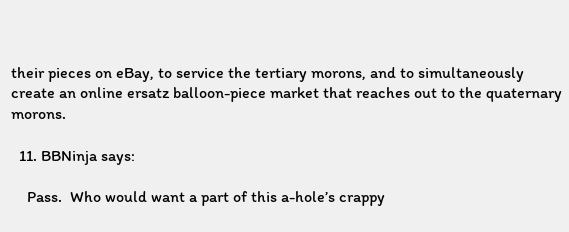their pieces on eBay, to service the tertiary morons, and to simultaneously create an online ersatz balloon-piece market that reaches out to the quaternary morons.

  11. BBNinja says:

    Pass.  Who would want a part of this a-hole’s crappy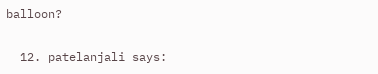balloon?

  12. patelanjali says: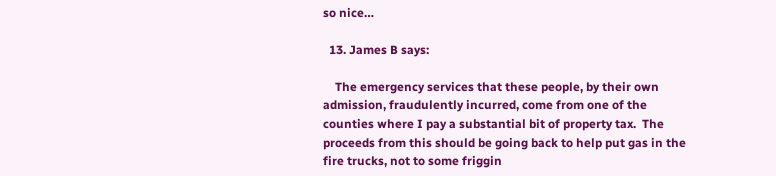so nice…

  13. James B says:

    The emergency services that these people, by their own admission, fraudulently incurred, come from one of the counties where I pay a substantial bit of property tax.  The proceeds from this should be going back to help put gas in the fire trucks, not to some friggin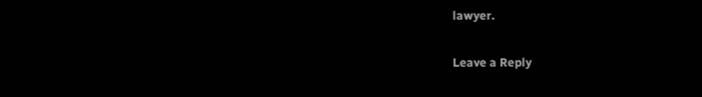lawyer.

Leave a Reply